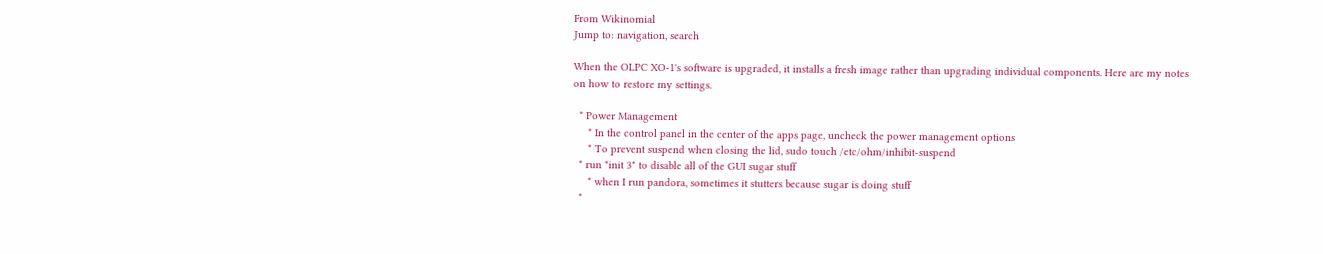From Wikinomial
Jump to: navigation, search

When the OLPC XO-1's software is upgraded, it installs a fresh image rather than upgrading individual components. Here are my notes on how to restore my settings.

  * Power Management
     * In the control panel in the center of the apps page, uncheck the power management options
     * To prevent suspend when closing the lid, sudo touch /etc/ohm/inhibit-suspend
  * run "init 3" to disable all of the GUI sugar stuff
     * when I run pandora, sometimes it stutters because sugar is doing stuff
  *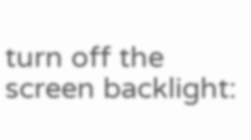turn off the screen backlight: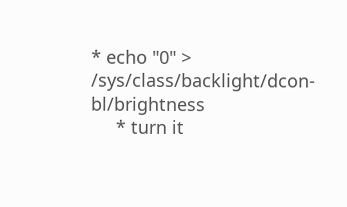* echo "0" > /sys/class/backlight/dcon-bl/brightness
     * turn it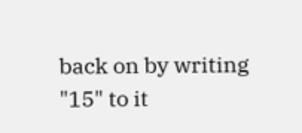back on by writing "15" to it